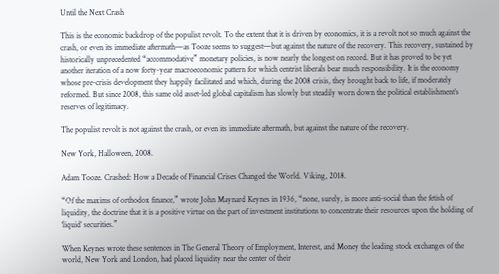Until the Next Crash

This is the economic backdrop of the populist revolt. To the extent that it is driven by economics, it is a revolt not so much against the crash, or even its immediate aftermath—as Tooze seems to suggest—but against the nature of the recovery. This recovery, sustained by historically unprecedented “accommodative” monetary policies, is now nearly the longest on record. But it has proved to be yet another iteration of a now forty-year macroeconomic pattern for which centrist liberals bear much responsibility. It is the economy whose pre-crisis development they happily facilitated and which, during the 2008 crisis, they brought back to life, if moderately reformed. But since 2008, this same old asset-led global capitalism has slowly but steadily worn down the political establishment’s reserves of legitimacy.

The populist revolt is not against the crash, or even its immediate aftermath, but against the nature of the recovery.

New York, Halloween, 2008.

Adam Tooze. Crashed: How a Decade of Financial Crises Changed the World. Viking, 2018.

“Of the maxims of orthodox finance,” wrote John Maynard Keynes in 1936, “none, surely, is more anti-social than the fetish of liquidity, the doctrine that it is a positive virtue on the part of investment institutions to concentrate their resources upon the holding of ‘liquid’ securities.”

When Keynes wrote these sentences in The General Theory of Employment, Interest, and Money the leading stock exchanges of the world, New York and London, had placed liquidity near the center of their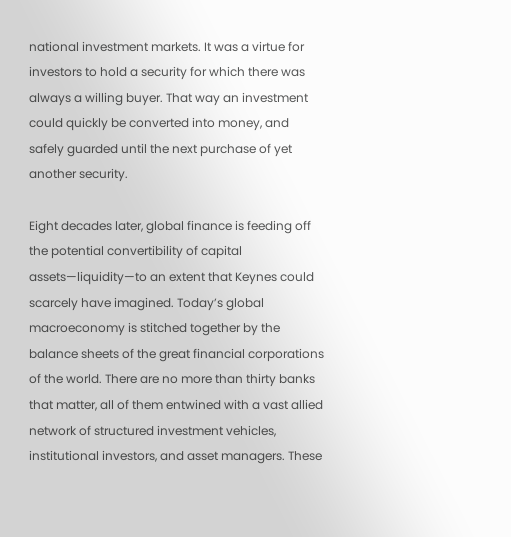national investment markets. It was a virtue for investors to hold a security for which there was always a willing buyer. That way an investment could quickly be converted into money, and safely guarded until the next purchase of yet another security.

Eight decades later, global finance is feeding off the potential convertibility of capital assets—liquidity—to an extent that Keynes could scarcely have imagined. Today’s global macroeconomy is stitched together by the balance sheets of the great financial corporations of the world. There are no more than thirty banks that matter, all of them entwined with a vast allied network of structured investment vehicles, institutional investors, and asset managers. These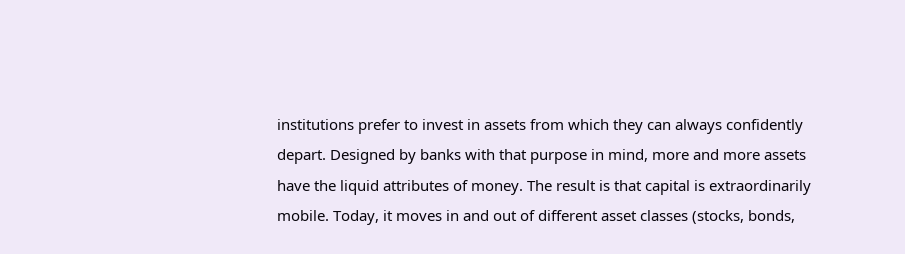institutions prefer to invest in assets from which they can always confidently depart. Designed by banks with that purpose in mind, more and more assets have the liquid attributes of money. The result is that capital is extraordinarily mobile. Today, it moves in and out of different asset classes (stocks, bonds,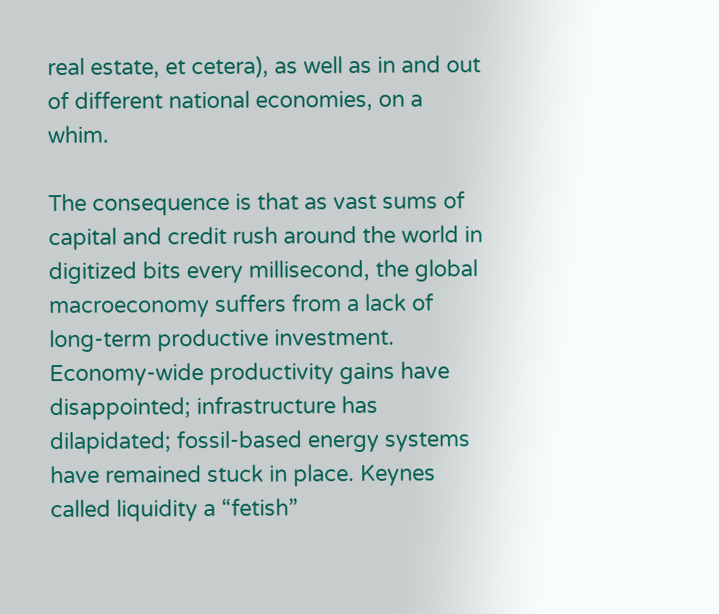real estate, et cetera), as well as in and out of different national economies, on a whim.

The consequence is that as vast sums of capital and credit rush around the world in digitized bits every millisecond, the global macroeconomy suffers from a lack of long-term productive investment. Economy-wide productivity gains have disappointed; infrastructure has dilapidated; fossil-based energy systems have remained stuck in place. Keynes called liquidity a “fetish”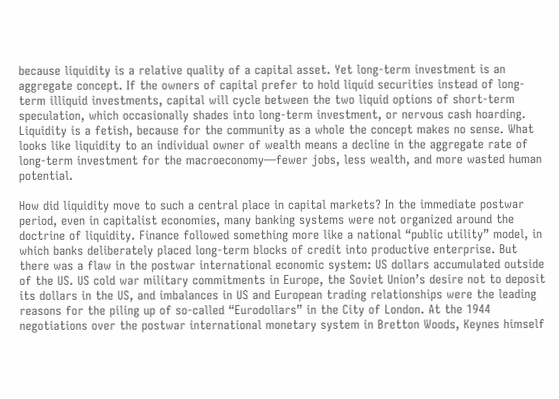because liquidity is a relative quality of a capital asset. Yet long-term investment is an aggregate concept. If the owners of capital prefer to hold liquid securities instead of long-term illiquid investments, capital will cycle between the two liquid options of short-term speculation, which occasionally shades into long-term investment, or nervous cash hoarding. Liquidity is a fetish, because for the community as a whole the concept makes no sense. What looks like liquidity to an individual owner of wealth means a decline in the aggregate rate of long-term investment for the macroeconomy—fewer jobs, less wealth, and more wasted human potential.

How did liquidity move to such a central place in capital markets? In the immediate postwar period, even in capitalist economies, many banking systems were not organized around the doctrine of liquidity. Finance followed something more like a national “public utility” model, in which banks deliberately placed long-term blocks of credit into productive enterprise. But there was a flaw in the postwar international economic system: US dollars accumulated outside of the US. US cold war military commitments in Europe, the Soviet Union’s desire not to deposit its dollars in the US, and imbalances in US and European trading relationships were the leading reasons for the piling up of so-called “Eurodollars” in the City of London. At the 1944 negotiations over the postwar international monetary system in Bretton Woods, Keynes himself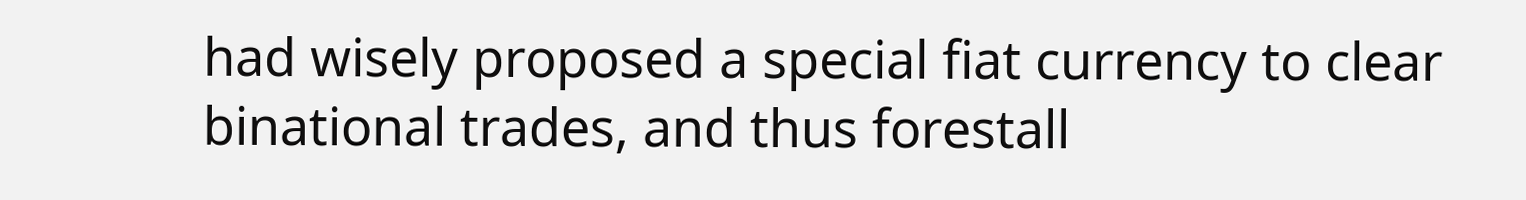had wisely proposed a special fiat currency to clear binational trades, and thus forestall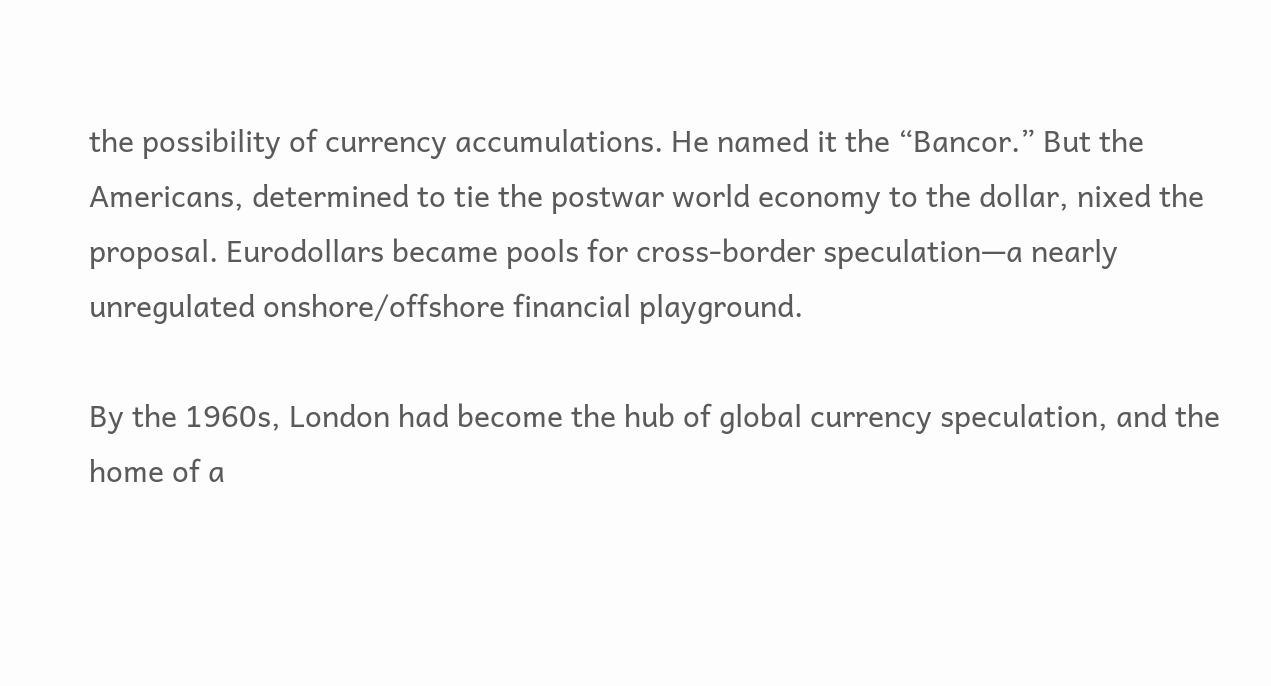the possibility of currency accumulations. He named it the “Bancor.” But the Americans, determined to tie the postwar world economy to the dollar, nixed the proposal. Eurodollars became pools for cross-border speculation—a nearly unregulated onshore/offshore financial playground.

By the 1960s, London had become the hub of global currency speculation, and the home of a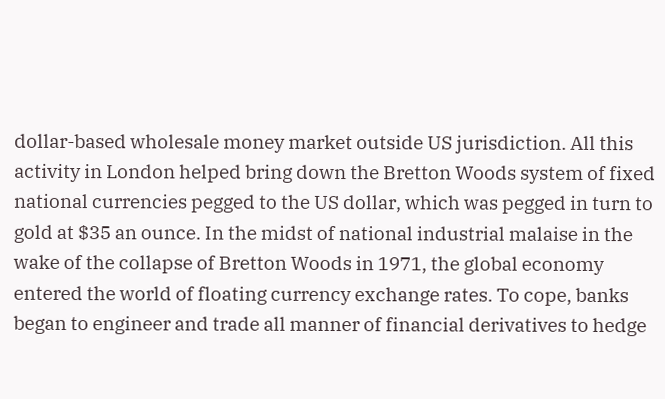dollar-based wholesale money market outside US jurisdiction. All this activity in London helped bring down the Bretton Woods system of fixed national currencies pegged to the US dollar, which was pegged in turn to gold at $35 an ounce. In the midst of national industrial malaise in the wake of the collapse of Bretton Woods in 1971, the global economy entered the world of floating currency exchange rates. To cope, banks began to engineer and trade all manner of financial derivatives to hedge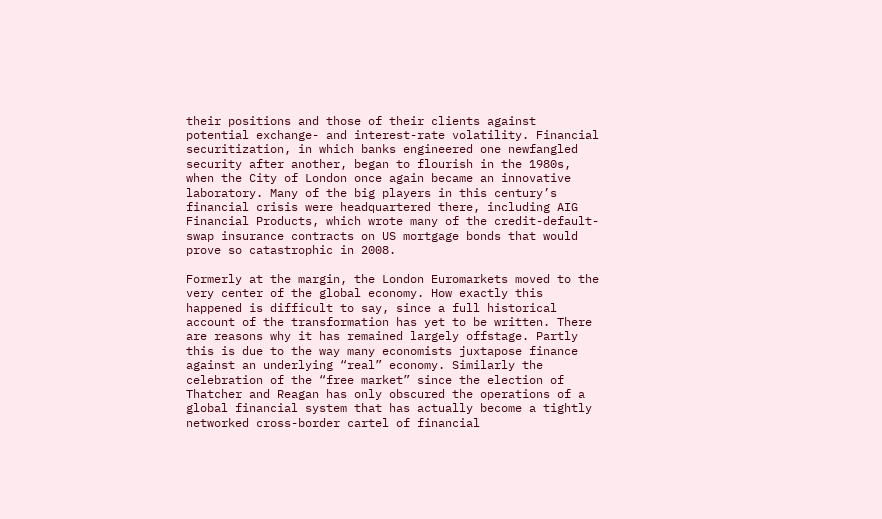their positions and those of their clients against potential exchange- and interest-rate volatility. Financial securitization, in which banks engineered one newfangled security after another, began to flourish in the 1980s, when the City of London once again became an innovative laboratory. Many of the big players in this century’s financial crisis were headquartered there, including AIG Financial Products, which wrote many of the credit-default-swap insurance contracts on US mortgage bonds that would prove so catastrophic in 2008.

Formerly at the margin, the London Euromarkets moved to the very center of the global economy. How exactly this happened is difficult to say, since a full historical account of the transformation has yet to be written. There are reasons why it has remained largely offstage. Partly this is due to the way many economists juxtapose finance against an underlying “real” economy. Similarly the celebration of the “free market” since the election of Thatcher and Reagan has only obscured the operations of a global financial system that has actually become a tightly networked cross-border cartel of financial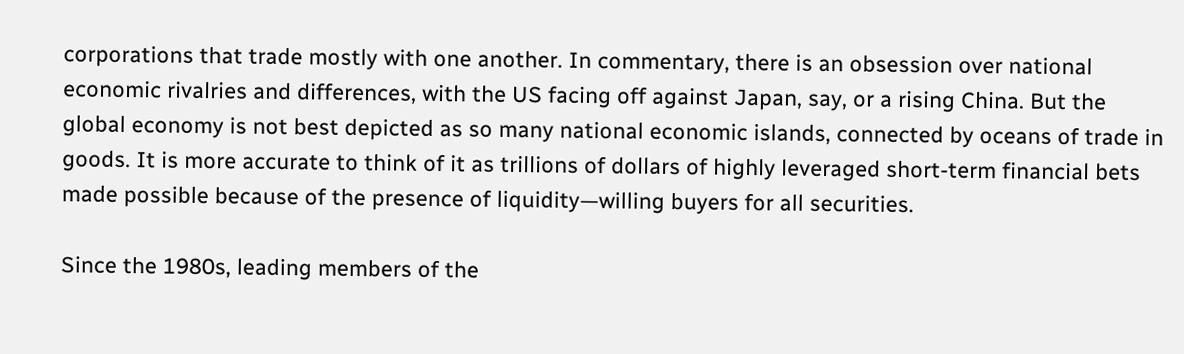corporations that trade mostly with one another. In commentary, there is an obsession over national economic rivalries and differences, with the US facing off against Japan, say, or a rising China. But the global economy is not best depicted as so many national economic islands, connected by oceans of trade in goods. It is more accurate to think of it as trillions of dollars of highly leveraged short-term financial bets made possible because of the presence of liquidity—willing buyers for all securities.

Since the 1980s, leading members of the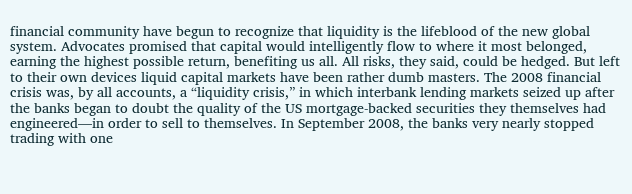financial community have begun to recognize that liquidity is the lifeblood of the new global system. Advocates promised that capital would intelligently flow to where it most belonged, earning the highest possible return, benefiting us all. All risks, they said, could be hedged. But left to their own devices liquid capital markets have been rather dumb masters. The 2008 financial crisis was, by all accounts, a “liquidity crisis,” in which interbank lending markets seized up after the banks began to doubt the quality of the US mortgage-backed securities they themselves had engineered—in order to sell to themselves. In September 2008, the banks very nearly stopped trading with one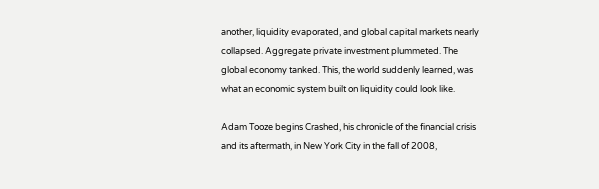another, liquidity evaporated, and global capital markets nearly collapsed. Aggregate private investment plummeted. The global economy tanked. This, the world suddenly learned, was what an economic system built on liquidity could look like.

Adam Tooze begins Crashed, his chronicle of the financial crisis and its aftermath, in New York City in the fall of 2008,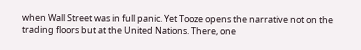when Wall Street was in full panic. Yet Tooze opens the narrative not on the trading floors but at the United Nations. There, one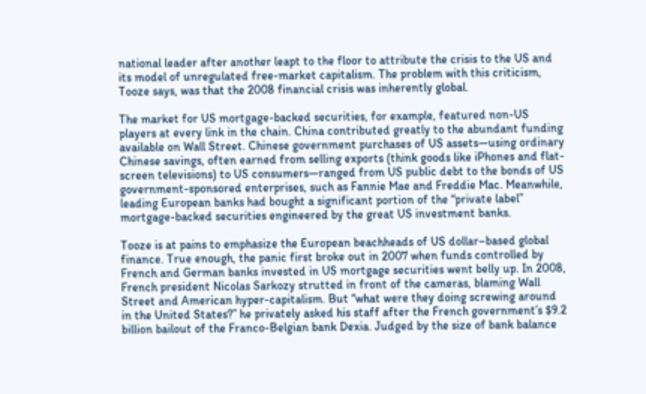national leader after another leapt to the floor to attribute the crisis to the US and its model of unregulated free-market capitalism. The problem with this criticism, Tooze says, was that the 2008 financial crisis was inherently global.

The market for US mortgage-backed securities, for example, featured non-US players at every link in the chain. China contributed greatly to the abundant funding available on Wall Street. Chinese government purchases of US assets—using ordinary Chinese savings, often earned from selling exports (think goods like iPhones and flat-screen televisions) to US consumers—ranged from US public debt to the bonds of US government-sponsored enterprises, such as Fannie Mae and Freddie Mac. Meanwhile, leading European banks had bought a significant portion of the “private label” mortgage-backed securities engineered by the great US investment banks.

Tooze is at pains to emphasize the European beachheads of US dollar–based global finance. True enough, the panic first broke out in 2007 when funds controlled by French and German banks invested in US mortgage securities went belly up. In 2008, French president Nicolas Sarkozy strutted in front of the cameras, blaming Wall Street and American hyper-capitalism. But “what were they doing screwing around in the United States?” he privately asked his staff after the French government’s $9.2 billion bailout of the Franco-Belgian bank Dexia. Judged by the size of bank balance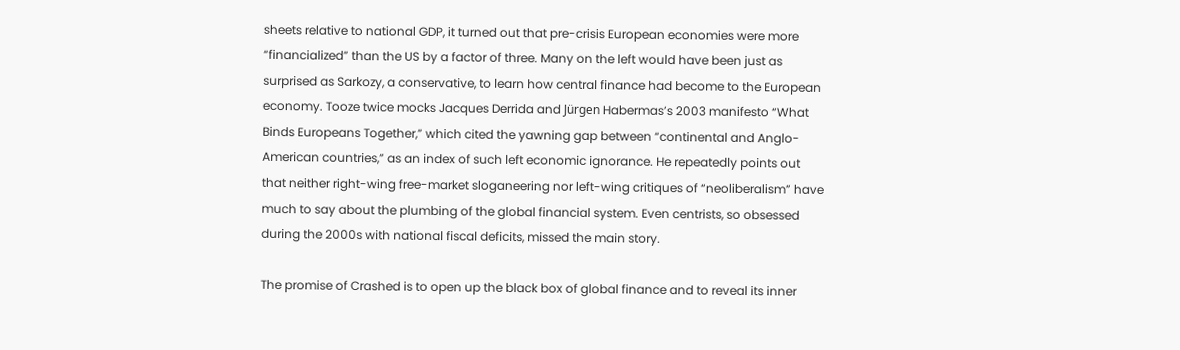sheets relative to national GDP, it turned out that pre-crisis European economies were more “financialized” than the US by a factor of three. Many on the left would have been just as surprised as Sarkozy, a conservative, to learn how central finance had become to the European economy. Tooze twice mocks Jacques Derrida and Jürgen Habermas’s 2003 manifesto “What Binds Europeans Together,” which cited the yawning gap between “continental and Anglo-American countries,” as an index of such left economic ignorance. He repeatedly points out that neither right-wing free-market sloganeering nor left-wing critiques of “neoliberalism” have much to say about the plumbing of the global financial system. Even centrists, so obsessed during the 2000s with national fiscal deficits, missed the main story.

The promise of Crashed is to open up the black box of global finance and to reveal its inner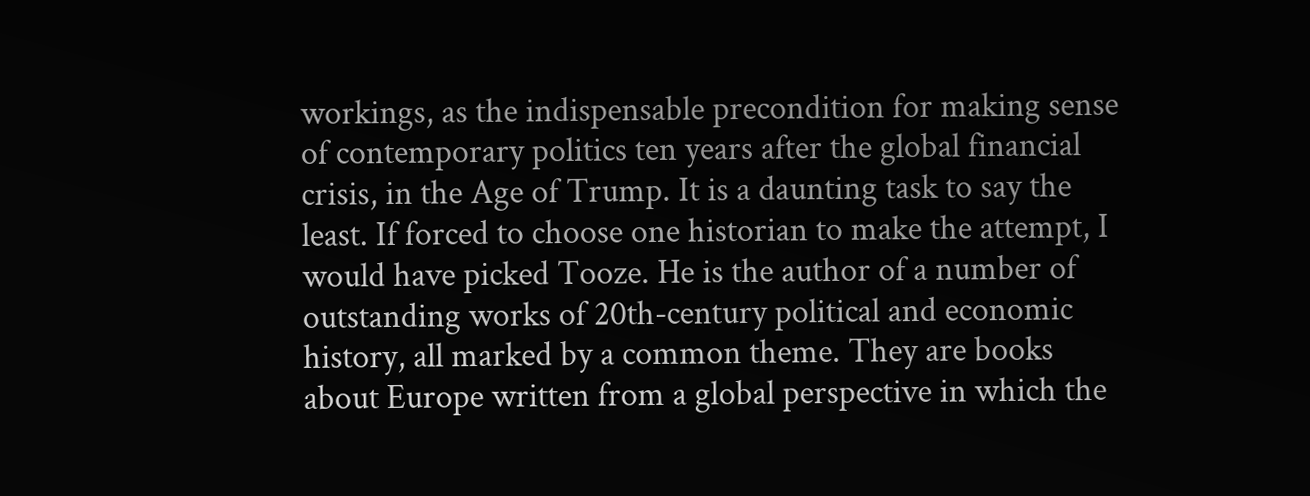workings, as the indispensable precondition for making sense of contemporary politics ten years after the global financial crisis, in the Age of Trump. It is a daunting task to say the least. If forced to choose one historian to make the attempt, I would have picked Tooze. He is the author of a number of outstanding works of 20th-century political and economic history, all marked by a common theme. They are books about Europe written from a global perspective in which the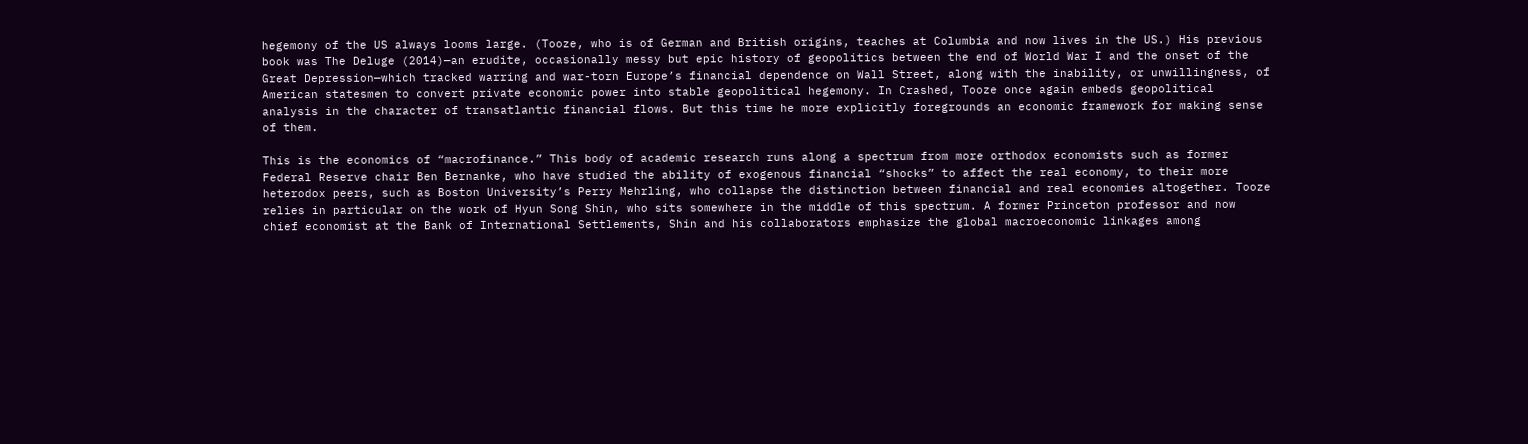hegemony of the US always looms large. (Tooze, who is of German and British origins, teaches at Columbia and now lives in the US.) His previous book was The Deluge (2014)—an erudite, occasionally messy but epic history of geopolitics between the end of World War I and the onset of the Great Depression—which tracked warring and war-torn Europe’s financial dependence on Wall Street, along with the inability, or unwillingness, of American statesmen to convert private economic power into stable geopolitical hegemony. In Crashed, Tooze once again embeds geopolitical analysis in the character of transatlantic financial flows. But this time he more explicitly foregrounds an economic framework for making sense of them.

This is the economics of “macrofinance.” This body of academic research runs along a spectrum from more orthodox economists such as former Federal Reserve chair Ben Bernanke, who have studied the ability of exogenous financial “shocks” to affect the real economy, to their more heterodox peers, such as Boston University’s Perry Mehrling, who collapse the distinction between financial and real economies altogether. Tooze relies in particular on the work of Hyun Song Shin, who sits somewhere in the middle of this spectrum. A former Princeton professor and now chief economist at the Bank of International Settlements, Shin and his collaborators emphasize the global macroeconomic linkages among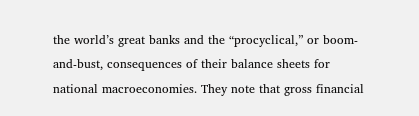the world’s great banks and the “procyclical,” or boom-and-bust, consequences of their balance sheets for national macroeconomies. They note that gross financial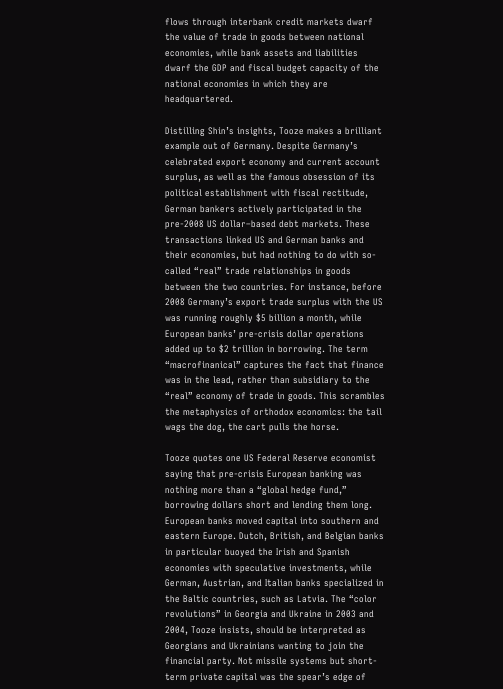flows through interbank credit markets dwarf the value of trade in goods between national economies, while bank assets and liabilities dwarf the GDP and fiscal budget capacity of the national economies in which they are headquartered.

Distilling Shin’s insights, Tooze makes a brilliant example out of Germany. Despite Germany’s celebrated export economy and current account surplus, as well as the famous obsession of its political establishment with fiscal rectitude, German bankers actively participated in the pre-2008 US dollar–based debt markets. These transactions linked US and German banks and their economies, but had nothing to do with so-called “real” trade relationships in goods between the two countries. For instance, before 2008 Germany’s export trade surplus with the US was running roughly $5 billion a month, while European banks’ pre-crisis dollar operations added up to $2 trillion in borrowing. The term “macrofinanical” captures the fact that finance was in the lead, rather than subsidiary to the “real” economy of trade in goods. This scrambles the metaphysics of orthodox economics: the tail wags the dog, the cart pulls the horse.

Tooze quotes one US Federal Reserve economist saying that pre-crisis European banking was nothing more than a “global hedge fund,” borrowing dollars short and lending them long. European banks moved capital into southern and eastern Europe. Dutch, British, and Belgian banks in particular buoyed the Irish and Spanish economies with speculative investments, while German, Austrian, and Italian banks specialized in the Baltic countries, such as Latvia. The “color revolutions” in Georgia and Ukraine in 2003 and 2004, Tooze insists, should be interpreted as Georgians and Ukrainians wanting to join the financial party. Not missile systems but short-term private capital was the spear’s edge of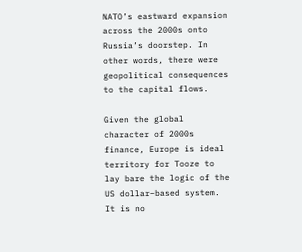NATO’s eastward expansion across the 2000s onto Russia’s doorstep. In other words, there were geopolitical consequences to the capital flows.

Given the global character of 2000s finance, Europe is ideal territory for Tooze to lay bare the logic of the US dollar–based system. It is no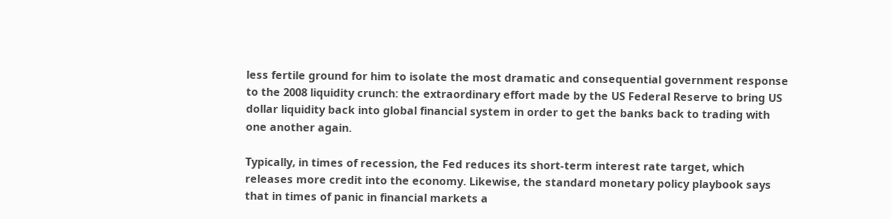less fertile ground for him to isolate the most dramatic and consequential government response to the 2008 liquidity crunch: the extraordinary effort made by the US Federal Reserve to bring US dollar liquidity back into global financial system in order to get the banks back to trading with one another again.

Typically, in times of recession, the Fed reduces its short-term interest rate target, which releases more credit into the economy. Likewise, the standard monetary policy playbook says that in times of panic in financial markets a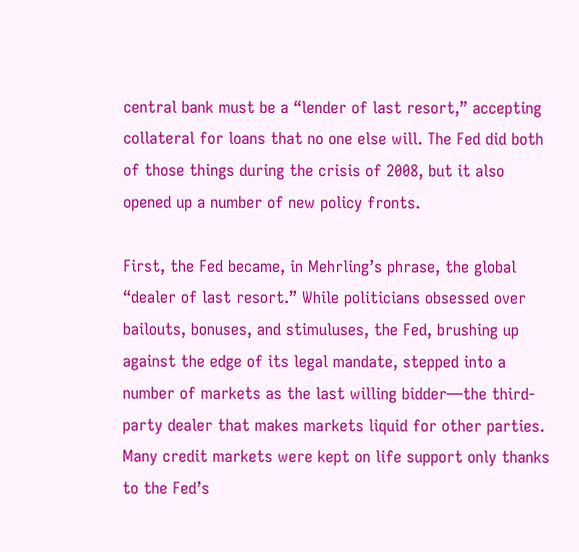central bank must be a “lender of last resort,” accepting collateral for loans that no one else will. The Fed did both of those things during the crisis of 2008, but it also opened up a number of new policy fronts.

First, the Fed became, in Mehrling’s phrase, the global “dealer of last resort.” While politicians obsessed over bailouts, bonuses, and stimuluses, the Fed, brushing up against the edge of its legal mandate, stepped into a number of markets as the last willing bidder—the third-party dealer that makes markets liquid for other parties. Many credit markets were kept on life support only thanks to the Fed’s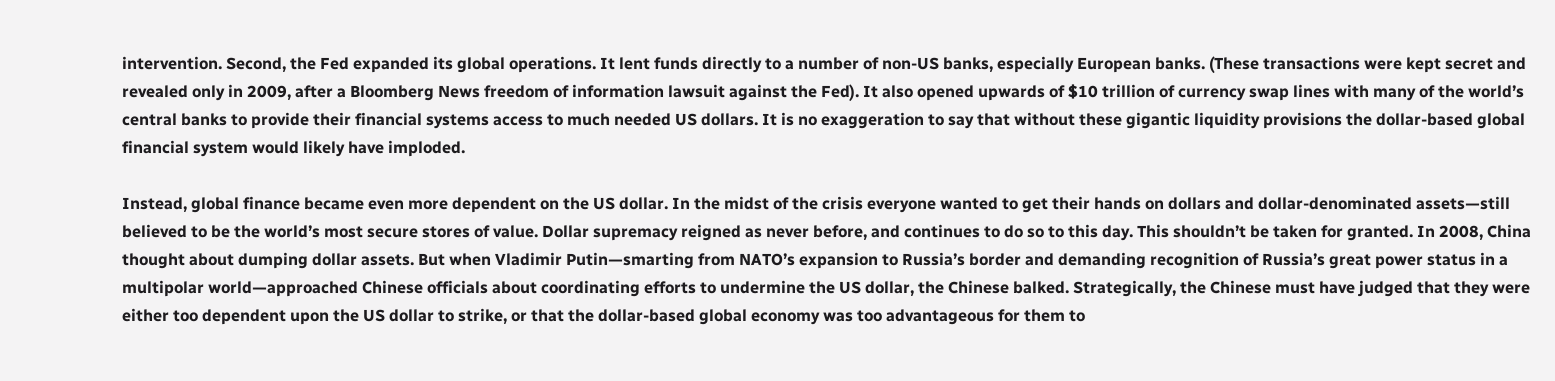intervention. Second, the Fed expanded its global operations. It lent funds directly to a number of non-US banks, especially European banks. (These transactions were kept secret and revealed only in 2009, after a Bloomberg News freedom of information lawsuit against the Fed). It also opened upwards of $10 trillion of currency swap lines with many of the world’s central banks to provide their financial systems access to much needed US dollars. It is no exaggeration to say that without these gigantic liquidity provisions the dollar-based global financial system would likely have imploded.

Instead, global finance became even more dependent on the US dollar. In the midst of the crisis everyone wanted to get their hands on dollars and dollar-denominated assets—still believed to be the world’s most secure stores of value. Dollar supremacy reigned as never before, and continues to do so to this day. This shouldn’t be taken for granted. In 2008, China thought about dumping dollar assets. But when Vladimir Putin—smarting from NATO’s expansion to Russia’s border and demanding recognition of Russia’s great power status in a multipolar world—approached Chinese officials about coordinating efforts to undermine the US dollar, the Chinese balked. Strategically, the Chinese must have judged that they were either too dependent upon the US dollar to strike, or that the dollar-based global economy was too advantageous for them to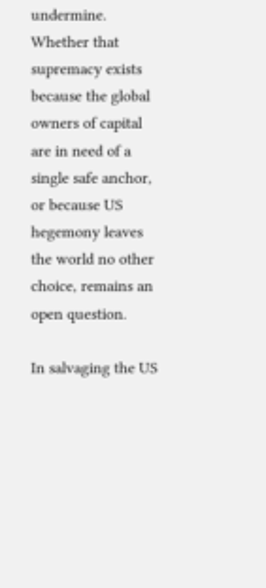undermine. Whether that supremacy exists because the global owners of capital are in need of a single safe anchor, or because US hegemony leaves the world no other choice, remains an open question.

In salvaging the US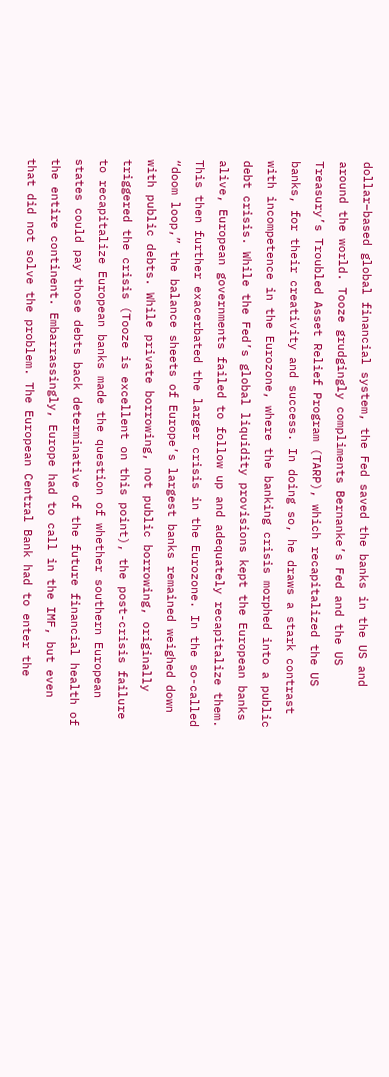dollar–based global financial system, the Fed saved the banks in the US and around the world. Tooze grudgingly compliments Bernanke’s Fed and the US Treasury’s Troubled Asset Relief Program (TARP), which recapitalized the US banks, for their creativity and success. In doing so, he draws a stark contrast with incompetence in the Eurozone, where the banking crisis morphed into a public debt crisis. While the Fed’s global liquidity provisions kept the European banks alive, European governments failed to follow up and adequately recapitalize them. This then further exacerbated the larger crisis in the Eurozone. In the so-called “doom loop,” the balance sheets of Europe’s largest banks remained weighed down with public debts. While private borrowing, not public borrowing, originally triggered the crisis (Tooze is excellent on this point), the post-crisis failure to recapitalize European banks made the question of whether southern European states could pay those debts back determinative of the future financial health of the entire continent. Embarrassingly, Europe had to call in the IMF, but even that did not solve the problem. The European Central Bank had to enter the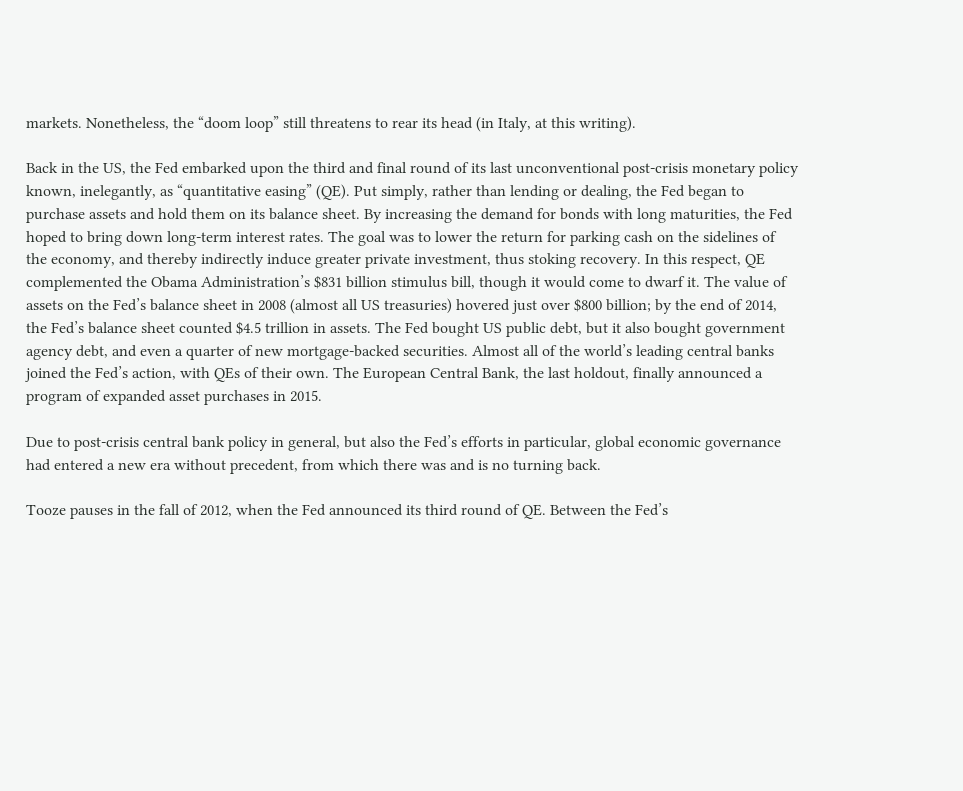markets. Nonetheless, the “doom loop” still threatens to rear its head (in Italy, at this writing).

Back in the US, the Fed embarked upon the third and final round of its last unconventional post-crisis monetary policy known, inelegantly, as “quantitative easing” (QE). Put simply, rather than lending or dealing, the Fed began to purchase assets and hold them on its balance sheet. By increasing the demand for bonds with long maturities, the Fed hoped to bring down long-term interest rates. The goal was to lower the return for parking cash on the sidelines of the economy, and thereby indirectly induce greater private investment, thus stoking recovery. In this respect, QE complemented the Obama Administration’s $831 billion stimulus bill, though it would come to dwarf it. The value of assets on the Fed’s balance sheet in 2008 (almost all US treasuries) hovered just over $800 billion; by the end of 2014, the Fed’s balance sheet counted $4.5 trillion in assets. The Fed bought US public debt, but it also bought government agency debt, and even a quarter of new mortgage-backed securities. Almost all of the world’s leading central banks joined the Fed’s action, with QEs of their own. The European Central Bank, the last holdout, finally announced a program of expanded asset purchases in 2015.

Due to post-crisis central bank policy in general, but also the Fed’s efforts in particular, global economic governance had entered a new era without precedent, from which there was and is no turning back.

Tooze pauses in the fall of 2012, when the Fed announced its third round of QE. Between the Fed’s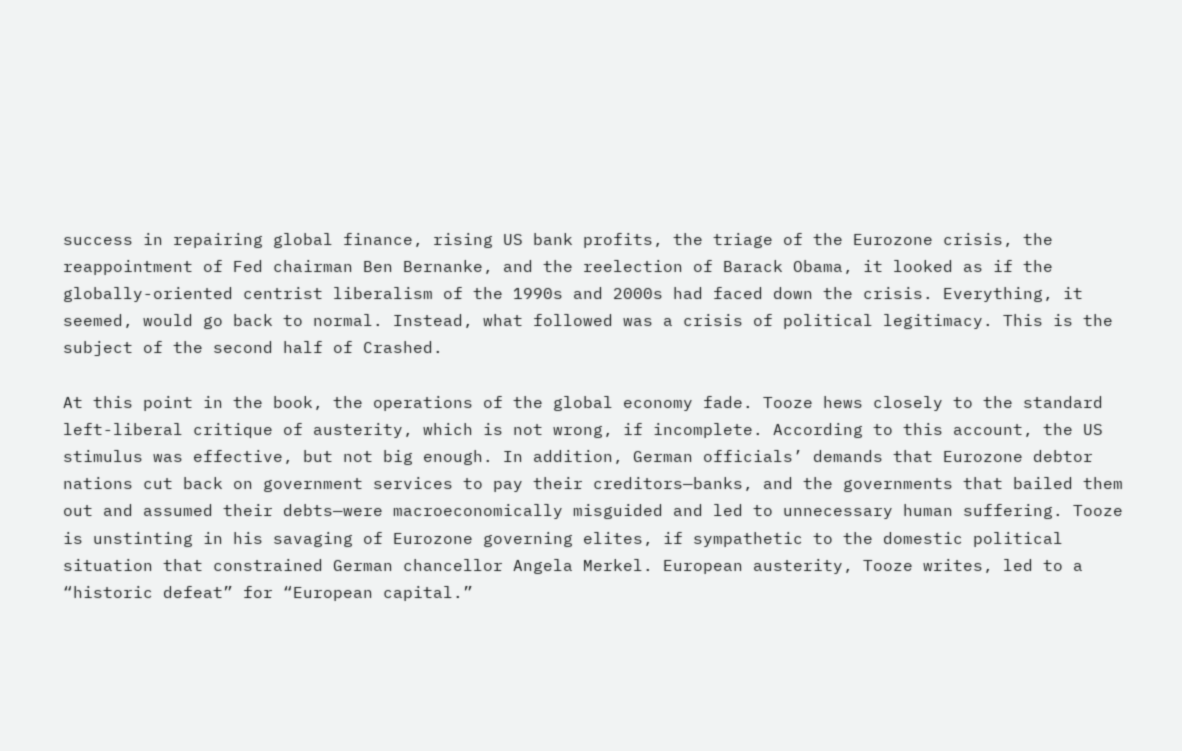success in repairing global finance, rising US bank profits, the triage of the Eurozone crisis, the reappointment of Fed chairman Ben Bernanke, and the reelection of Barack Obama, it looked as if the globally-oriented centrist liberalism of the 1990s and 2000s had faced down the crisis. Everything, it seemed, would go back to normal. Instead, what followed was a crisis of political legitimacy. This is the subject of the second half of Crashed.

At this point in the book, the operations of the global economy fade. Tooze hews closely to the standard left-liberal critique of austerity, which is not wrong, if incomplete. According to this account, the US stimulus was effective, but not big enough. In addition, German officials’ demands that Eurozone debtor nations cut back on government services to pay their creditors—banks, and the governments that bailed them out and assumed their debts—were macroeconomically misguided and led to unnecessary human suffering. Tooze is unstinting in his savaging of Eurozone governing elites, if sympathetic to the domestic political situation that constrained German chancellor Angela Merkel. European austerity, Tooze writes, led to a “historic defeat” for “European capital.”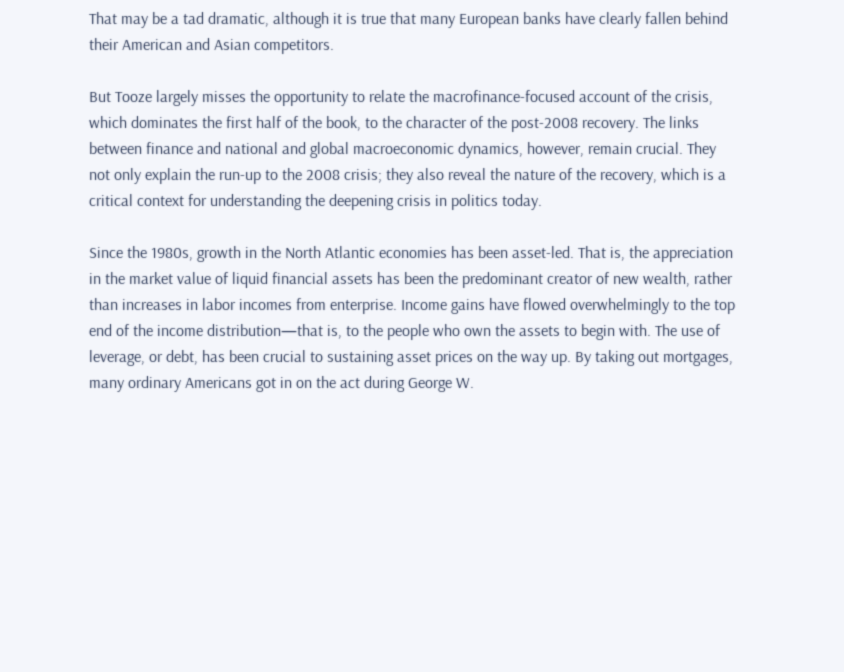That may be a tad dramatic, although it is true that many European banks have clearly fallen behind their American and Asian competitors.

But Tooze largely misses the opportunity to relate the macrofinance-focused account of the crisis, which dominates the first half of the book, to the character of the post-2008 recovery. The links between finance and national and global macroeconomic dynamics, however, remain crucial. They not only explain the run-up to the 2008 crisis; they also reveal the nature of the recovery, which is a critical context for understanding the deepening crisis in politics today.

Since the 1980s, growth in the North Atlantic economies has been asset-led. That is, the appreciation in the market value of liquid financial assets has been the predominant creator of new wealth, rather than increases in labor incomes from enterprise. Income gains have flowed overwhelmingly to the top end of the income distribution—that is, to the people who own the assets to begin with. The use of leverage, or debt, has been crucial to sustaining asset prices on the way up. By taking out mortgages, many ordinary Americans got in on the act during George W.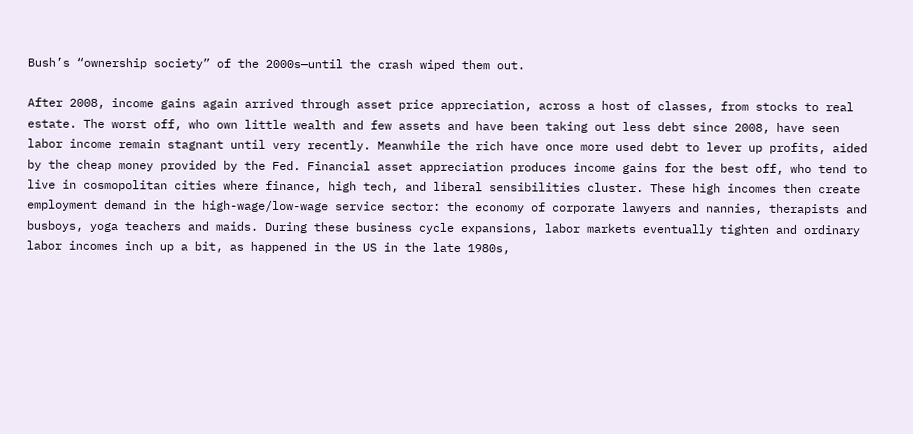Bush’s “ownership society” of the 2000s—until the crash wiped them out.

After 2008, income gains again arrived through asset price appreciation, across a host of classes, from stocks to real estate. The worst off, who own little wealth and few assets and have been taking out less debt since 2008, have seen labor income remain stagnant until very recently. Meanwhile the rich have once more used debt to lever up profits, aided by the cheap money provided by the Fed. Financial asset appreciation produces income gains for the best off, who tend to live in cosmopolitan cities where finance, high tech, and liberal sensibilities cluster. These high incomes then create employment demand in the high-wage/low-wage service sector: the economy of corporate lawyers and nannies, therapists and busboys, yoga teachers and maids. During these business cycle expansions, labor markets eventually tighten and ordinary labor incomes inch up a bit, as happened in the US in the late 1980s,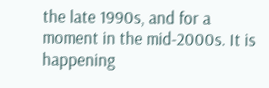the late 1990s, and for a moment in the mid-2000s. It is happening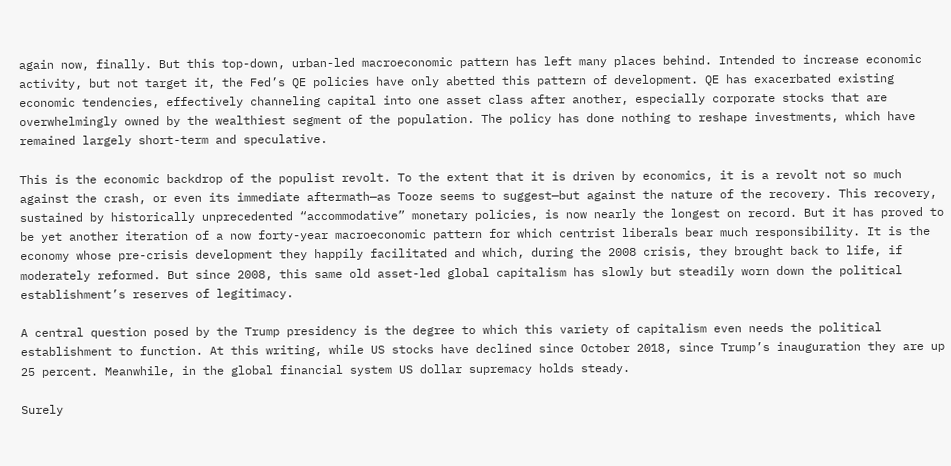again now, finally. But this top-down, urban-led macroeconomic pattern has left many places behind. Intended to increase economic activity, but not target it, the Fed’s QE policies have only abetted this pattern of development. QE has exacerbated existing economic tendencies, effectively channeling capital into one asset class after another, especially corporate stocks that are overwhelmingly owned by the wealthiest segment of the population. The policy has done nothing to reshape investments, which have remained largely short-term and speculative.

This is the economic backdrop of the populist revolt. To the extent that it is driven by economics, it is a revolt not so much against the crash, or even its immediate aftermath—as Tooze seems to suggest—but against the nature of the recovery. This recovery, sustained by historically unprecedented “accommodative” monetary policies, is now nearly the longest on record. But it has proved to be yet another iteration of a now forty-year macroeconomic pattern for which centrist liberals bear much responsibility. It is the economy whose pre-crisis development they happily facilitated and which, during the 2008 crisis, they brought back to life, if moderately reformed. But since 2008, this same old asset-led global capitalism has slowly but steadily worn down the political establishment’s reserves of legitimacy.

A central question posed by the Trump presidency is the degree to which this variety of capitalism even needs the political establishment to function. At this writing, while US stocks have declined since October 2018, since Trump’s inauguration they are up 25 percent. Meanwhile, in the global financial system US dollar supremacy holds steady.

Surely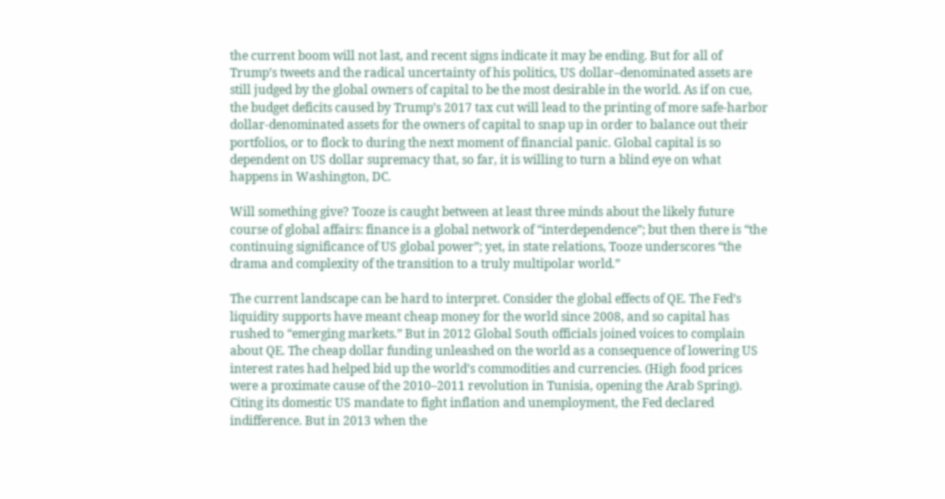the current boom will not last, and recent signs indicate it may be ending. But for all of Trump’s tweets and the radical uncertainty of his politics, US dollar–denominated assets are still judged by the global owners of capital to be the most desirable in the world. As if on cue, the budget deficits caused by Trump’s 2017 tax cut will lead to the printing of more safe-harbor dollar-denominated assets for the owners of capital to snap up in order to balance out their portfolios, or to flock to during the next moment of financial panic. Global capital is so dependent on US dollar supremacy that, so far, it is willing to turn a blind eye on what happens in Washington, DC.

Will something give? Tooze is caught between at least three minds about the likely future course of global affairs: finance is a global network of “interdependence”; but then there is “the continuing significance of US global power”; yet, in state relations, Tooze underscores “the drama and complexity of the transition to a truly multipolar world.”

The current landscape can be hard to interpret. Consider the global effects of QE. The Fed’s liquidity supports have meant cheap money for the world since 2008, and so capital has rushed to “emerging markets.” But in 2012 Global South officials joined voices to complain about QE. The cheap dollar funding unleashed on the world as a consequence of lowering US interest rates had helped bid up the world’s commodities and currencies. (High food prices were a proximate cause of the 2010–2011 revolution in Tunisia, opening the Arab Spring). Citing its domestic US mandate to fight inflation and unemployment, the Fed declared indifference. But in 2013 when the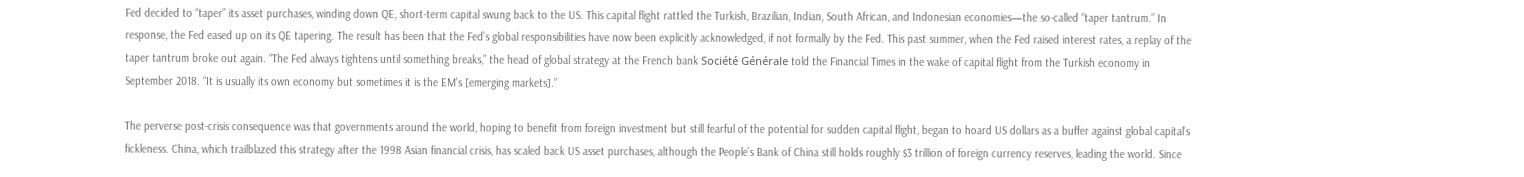Fed decided to “taper” its asset purchases, winding down QE, short-term capital swung back to the US. This capital flight rattled the Turkish, Brazilian, Indian, South African, and Indonesian economies—the so-called “taper tantrum.” In response, the Fed eased up on its QE tapering. The result has been that the Fed’s global responsibilities have now been explicitly acknowledged, if not formally by the Fed. This past summer, when the Fed raised interest rates, a replay of the taper tantrum broke out again. “The Fed always tightens until something breaks,” the head of global strategy at the French bank Société Générale told the Financial Times in the wake of capital flight from the Turkish economy in September 2018. “It is usually its own economy but sometimes it is the EM’s [emerging markets].”

The perverse post-crisis consequence was that governments around the world, hoping to benefit from foreign investment but still fearful of the potential for sudden capital flight, began to hoard US dollars as a buffer against global capital’s fickleness. China, which trailblazed this strategy after the 1998 Asian financial crisis, has scaled back US asset purchases, although the People’s Bank of China still holds roughly $3 trillion of foreign currency reserves, leading the world. Since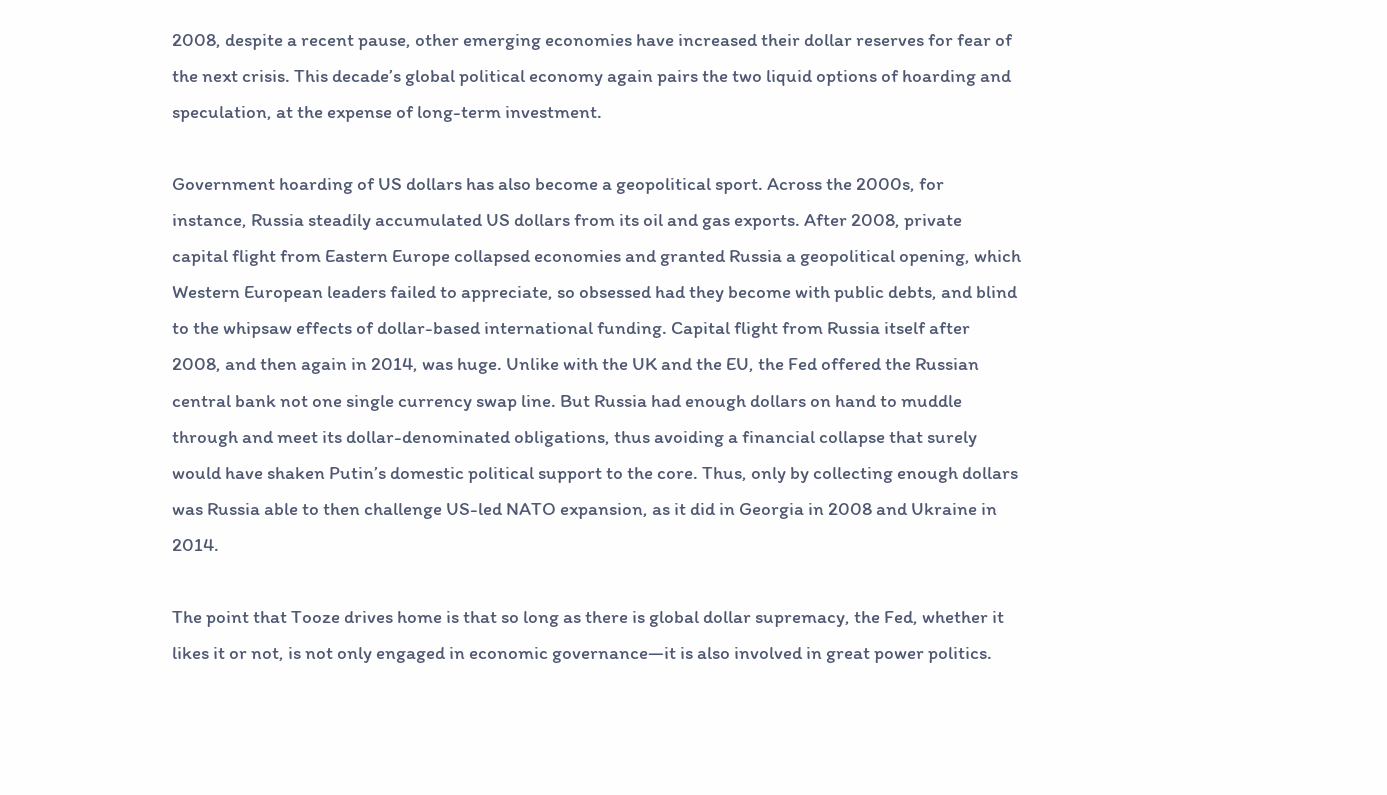2008, despite a recent pause, other emerging economies have increased their dollar reserves for fear of the next crisis. This decade’s global political economy again pairs the two liquid options of hoarding and speculation, at the expense of long-term investment.

Government hoarding of US dollars has also become a geopolitical sport. Across the 2000s, for instance, Russia steadily accumulated US dollars from its oil and gas exports. After 2008, private capital flight from Eastern Europe collapsed economies and granted Russia a geopolitical opening, which Western European leaders failed to appreciate, so obsessed had they become with public debts, and blind to the whipsaw effects of dollar-based international funding. Capital flight from Russia itself after 2008, and then again in 2014, was huge. Unlike with the UK and the EU, the Fed offered the Russian central bank not one single currency swap line. But Russia had enough dollars on hand to muddle through and meet its dollar-denominated obligations, thus avoiding a financial collapse that surely would have shaken Putin’s domestic political support to the core. Thus, only by collecting enough dollars was Russia able to then challenge US-led NATO expansion, as it did in Georgia in 2008 and Ukraine in 2014.

The point that Tooze drives home is that so long as there is global dollar supremacy, the Fed, whether it likes it or not, is not only engaged in economic governance—it is also involved in great power politics.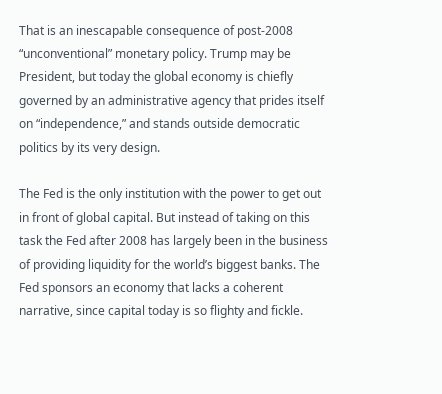That is an inescapable consequence of post-2008 “unconventional” monetary policy. Trump may be President, but today the global economy is chiefly governed by an administrative agency that prides itself on “independence,” and stands outside democratic politics by its very design.

The Fed is the only institution with the power to get out in front of global capital. But instead of taking on this task the Fed after 2008 has largely been in the business of providing liquidity for the world’s biggest banks. The Fed sponsors an economy that lacks a coherent narrative, since capital today is so flighty and fickle.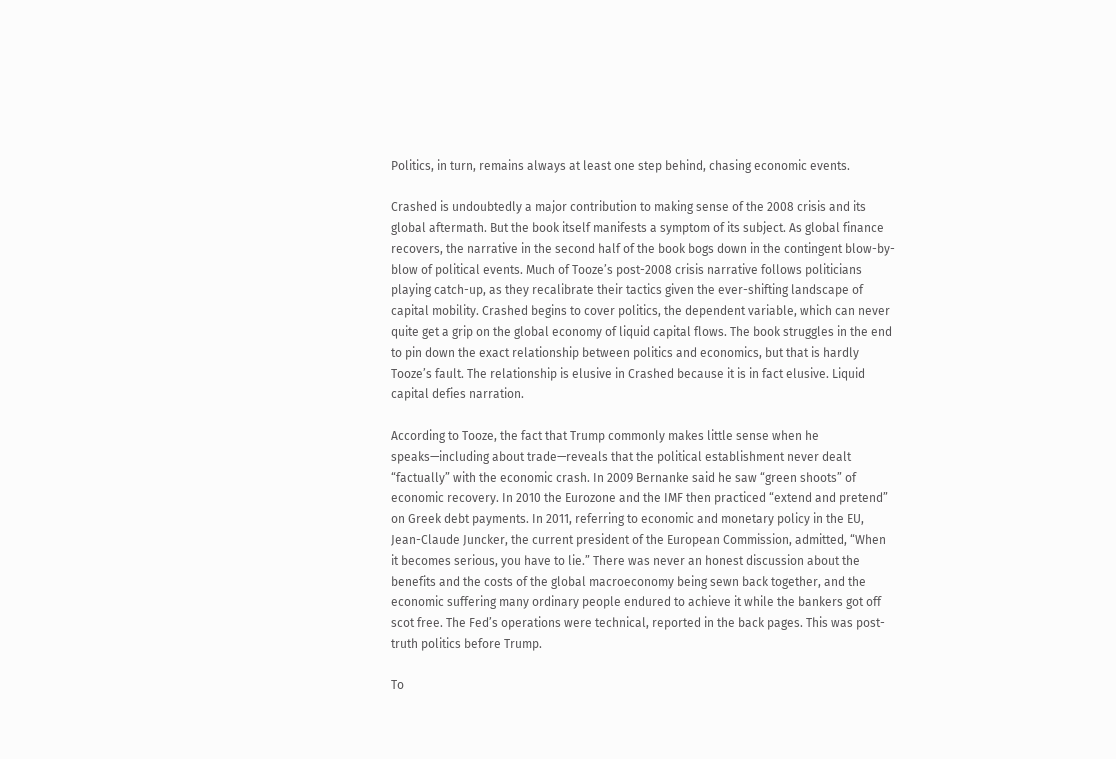Politics, in turn, remains always at least one step behind, chasing economic events.

Crashed is undoubtedly a major contribution to making sense of the 2008 crisis and its global aftermath. But the book itself manifests a symptom of its subject. As global finance recovers, the narrative in the second half of the book bogs down in the contingent blow-by-blow of political events. Much of Tooze’s post-2008 crisis narrative follows politicians playing catch-up, as they recalibrate their tactics given the ever-shifting landscape of capital mobility. Crashed begins to cover politics, the dependent variable, which can never quite get a grip on the global economy of liquid capital flows. The book struggles in the end to pin down the exact relationship between politics and economics, but that is hardly Tooze’s fault. The relationship is elusive in Crashed because it is in fact elusive. Liquid capital defies narration.

According to Tooze, the fact that Trump commonly makes little sense when he speaks—including about trade—reveals that the political establishment never dealt “factually” with the economic crash. In 2009 Bernanke said he saw “green shoots” of economic recovery. In 2010 the Eurozone and the IMF then practiced “extend and pretend” on Greek debt payments. In 2011, referring to economic and monetary policy in the EU, Jean-Claude Juncker, the current president of the European Commission, admitted, “When it becomes serious, you have to lie.” There was never an honest discussion about the benefits and the costs of the global macroeconomy being sewn back together, and the economic suffering many ordinary people endured to achieve it while the bankers got off scot free. The Fed’s operations were technical, reported in the back pages. This was post-truth politics before Trump.

To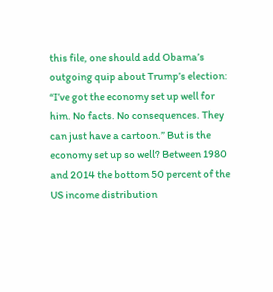this file, one should add Obama’s outgoing quip about Trump’s election: “I’ve got the economy set up well for him. No facts. No consequences. They can just have a cartoon.” But is the economy set up so well? Between 1980 and 2014 the bottom 50 percent of the US income distribution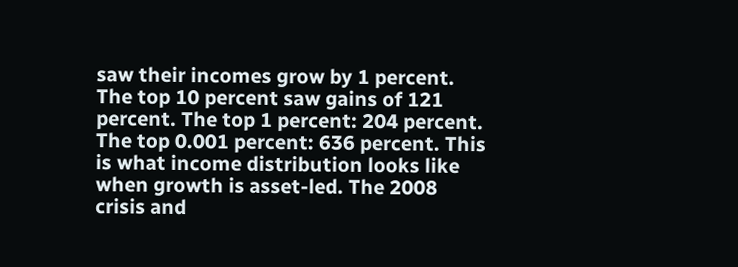saw their incomes grow by 1 percent. The top 10 percent saw gains of 121 percent. The top 1 percent: 204 percent. The top 0.001 percent: 636 percent. This is what income distribution looks like when growth is asset-led. The 2008 crisis and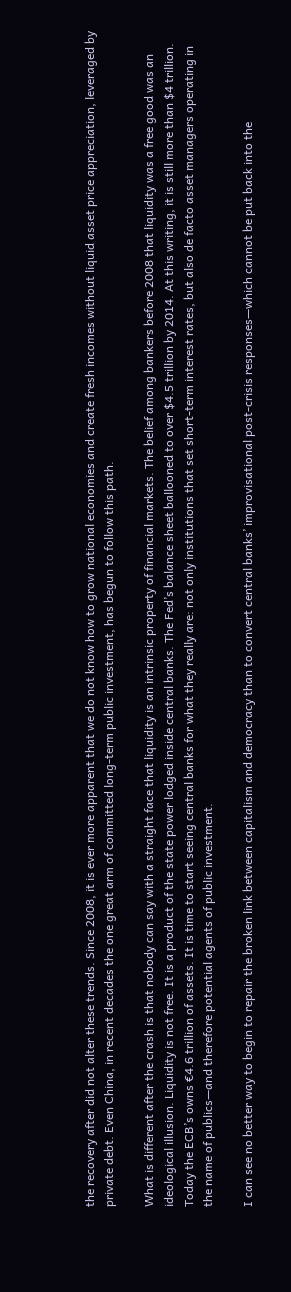the recovery after did not alter these trends. Since 2008, it is ever more apparent that we do not know how to grow national economies and create fresh incomes without liquid asset price appreciation, leveraged by private debt. Even China, in recent decades the one great arm of committed long-term public investment, has begun to follow this path.

What is different after the crash is that nobody can say with a straight face that liquidity is an intrinsic property of financial markets. The belief among bankers before 2008 that liquidity was a free good was an ideological illusion. Liquidity is not free. It is a product of the state power lodged inside central banks. The Fed’s balance sheet ballooned to over $4.5 trillion by 2014. At this writing, it is still more than $4 trillion. Today the ECB’s owns €4.6 trillion of assets. It is time to start seeing central banks for what they really are: not only institutions that set short-term interest rates, but also de facto asset managers operating in the name of publics—and therefore potential agents of public investment.

I can see no better way to begin to repair the broken link between capitalism and democracy than to convert central banks’ improvisational post-crisis responses—which cannot be put back into the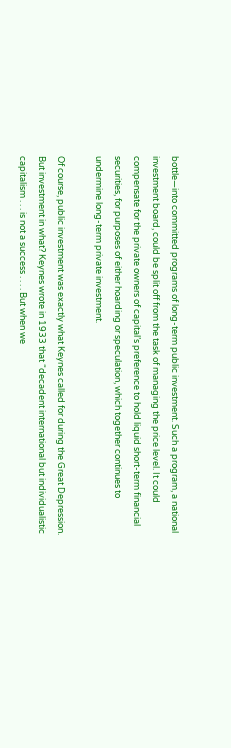bottle—into committed programs of long-term public investment. Such a program, a national investment board, could be split off from the task of managing the price level. It could compensate for the private owners of capital’s preference to hold liquid short-term financial securities, for purposes of either hoarding or speculation, which together continues to undermine long-term private investment.

Of course, public investment was exactly what Keynes called for during the Great Depression. But investment in what? Keynes wrote in 1933 that “decadent international but individualistic capitalism . . . is not a success . . . . But when we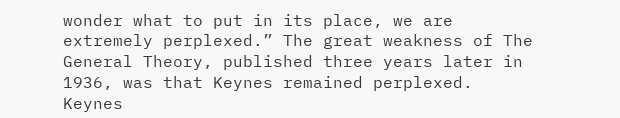wonder what to put in its place, we are extremely perplexed.” The great weakness of The General Theory, published three years later in 1936, was that Keynes remained perplexed. Keynes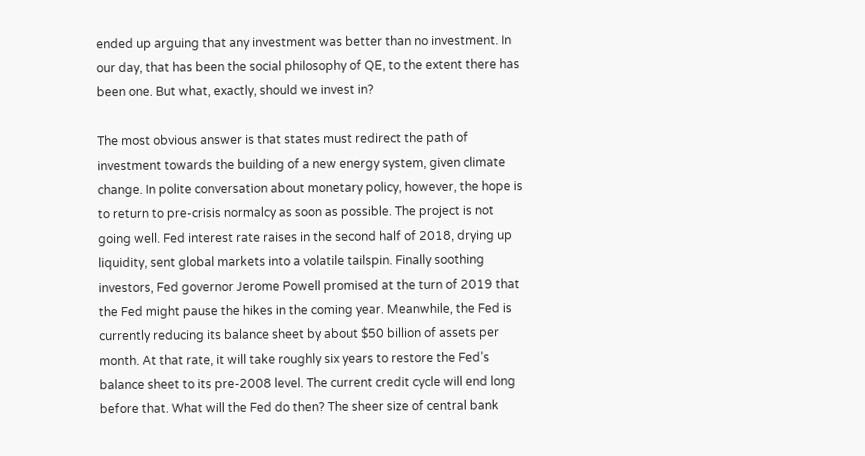ended up arguing that any investment was better than no investment. In our day, that has been the social philosophy of QE, to the extent there has been one. But what, exactly, should we invest in?

The most obvious answer is that states must redirect the path of investment towards the building of a new energy system, given climate change. In polite conversation about monetary policy, however, the hope is to return to pre-crisis normalcy as soon as possible. The project is not going well. Fed interest rate raises in the second half of 2018, drying up liquidity, sent global markets into a volatile tailspin. Finally soothing investors, Fed governor Jerome Powell promised at the turn of 2019 that the Fed might pause the hikes in the coming year. Meanwhile, the Fed is currently reducing its balance sheet by about $50 billion of assets per month. At that rate, it will take roughly six years to restore the Fed’s balance sheet to its pre-2008 level. The current credit cycle will end long before that. What will the Fed do then? The sheer size of central bank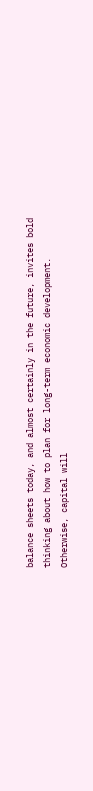balance sheets today, and almost certainly in the future, invites bold thinking about how to plan for long-term economic development. Otherwise, capital will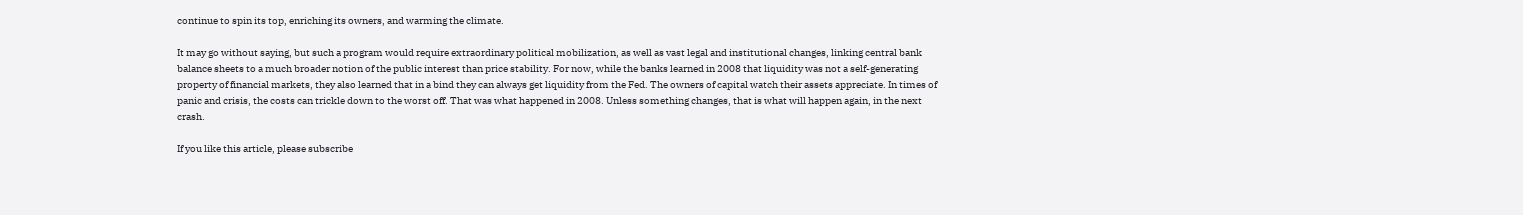continue to spin its top, enriching its owners, and warming the climate.

It may go without saying, but such a program would require extraordinary political mobilization, as well as vast legal and institutional changes, linking central bank balance sheets to a much broader notion of the public interest than price stability. For now, while the banks learned in 2008 that liquidity was not a self-generating property of financial markets, they also learned that in a bind they can always get liquidity from the Fed. The owners of capital watch their assets appreciate. In times of panic and crisis, the costs can trickle down to the worst off. That was what happened in 2008. Unless something changes, that is what will happen again, in the next crash.

If you like this article, please subscribe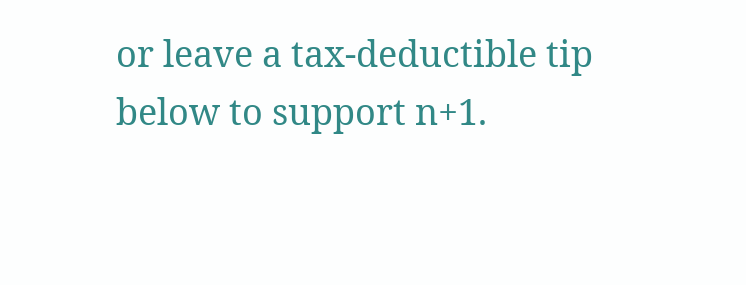or leave a tax-deductible tip below to support n+1.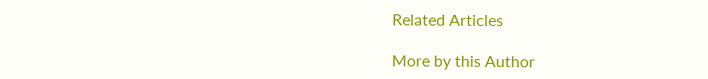Related Articles

More by this Author